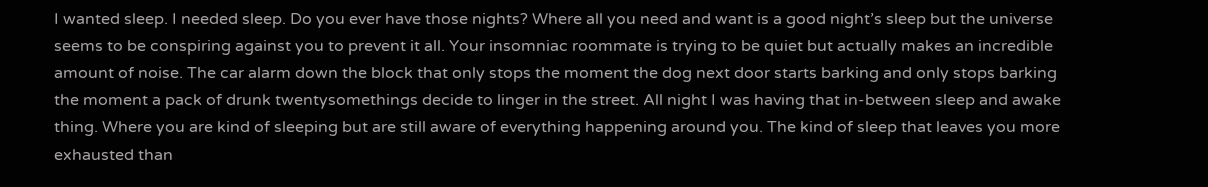I wanted sleep. I needed sleep. Do you ever have those nights? Where all you need and want is a good night’s sleep but the universe seems to be conspiring against you to prevent it all. Your insomniac roommate is trying to be quiet but actually makes an incredible amount of noise. The car alarm down the block that only stops the moment the dog next door starts barking and only stops barking the moment a pack of drunk twentysomethings decide to linger in the street. All night I was having that in-between sleep and awake thing. Where you are kind of sleeping but are still aware of everything happening around you. The kind of sleep that leaves you more exhausted than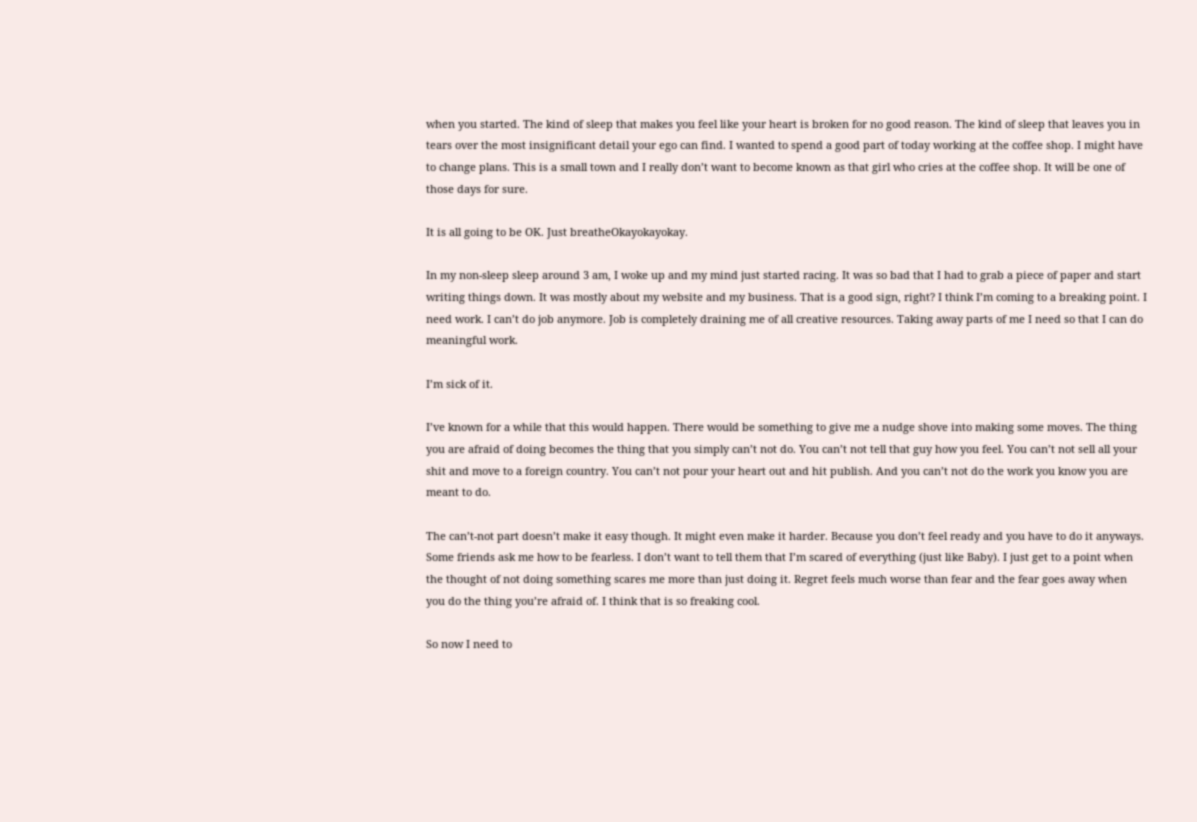when you started. The kind of sleep that makes you feel like your heart is broken for no good reason. The kind of sleep that leaves you in tears over the most insignificant detail your ego can find. I wanted to spend a good part of today working at the coffee shop. I might have to change plans. This is a small town and I really don’t want to become known as that girl who cries at the coffee shop. It will be one of those days for sure.

It is all going to be OK. Just breatheOkayokayokay.

In my non-sleep sleep around 3 am, I woke up and my mind just started racing. It was so bad that I had to grab a piece of paper and start writing things down. It was mostly about my website and my business. That is a good sign, right? I think I’m coming to a breaking point. I need work. I can’t do job anymore. Job is completely draining me of all creative resources. Taking away parts of me I need so that I can do meaningful work.

I’m sick of it.

I’ve known for a while that this would happen. There would be something to give me a nudge shove into making some moves. The thing you are afraid of doing becomes the thing that you simply can’t not do. You can’t not tell that guy how you feel. You can’t not sell all your shit and move to a foreign country. You can’t not pour your heart out and hit publish. And you can’t not do the work you know you are meant to do.

The can’t-not part doesn’t make it easy though. It might even make it harder. Because you don’t feel ready and you have to do it anyways. Some friends ask me how to be fearless. I don’t want to tell them that I’m scared of everything (just like Baby). I just get to a point when the thought of not doing something scares me more than just doing it. Regret feels much worse than fear and the fear goes away when you do the thing you’re afraid of. I think that is so freaking cool.

So now I need to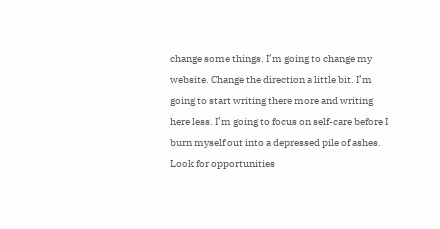change some things. I’m going to change my website. Change the direction a little bit. I’m going to start writing there more and writing here less. I’m going to focus on self-care before I burn myself out into a depressed pile of ashes. Look for opportunities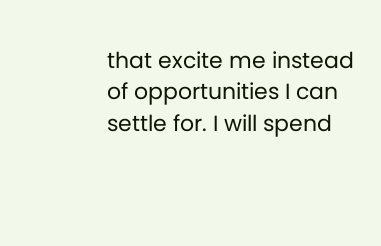that excite me instead of opportunities I can settle for. I will spend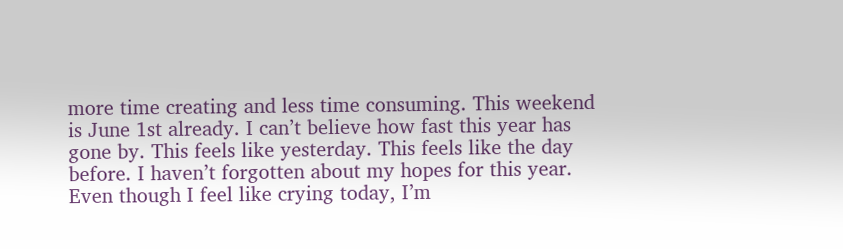more time creating and less time consuming. This weekend is June 1st already. I can’t believe how fast this year has gone by. This feels like yesterday. This feels like the day before. I haven’t forgotten about my hopes for this year. Even though I feel like crying today, I’m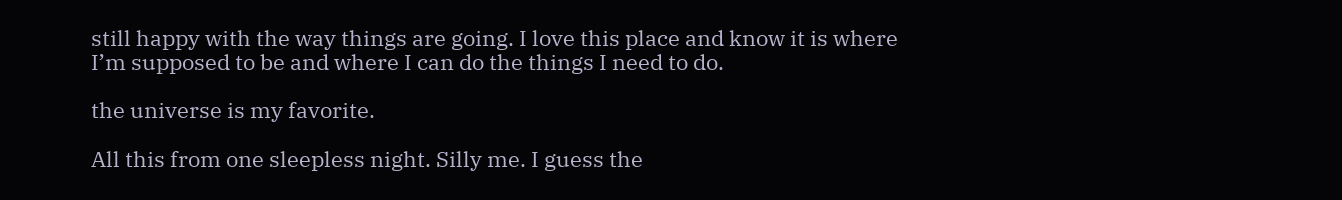still happy with the way things are going. I love this place and know it is where I’m supposed to be and where I can do the things I need to do.

the universe is my favorite.

All this from one sleepless night. Silly me. I guess the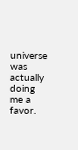universe was actually doing me a favor.